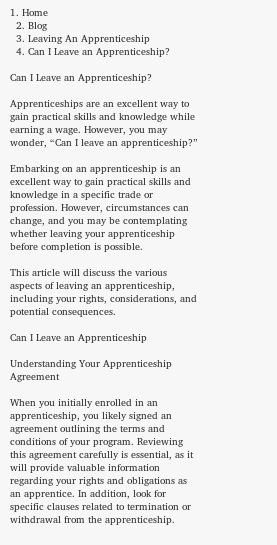1. Home
  2. Blog
  3. Leaving An Apprenticeship
  4. Can I Leave an Apprenticeship?

Can I Leave an Apprenticeship?

Apprenticeships are an excellent way to gain practical skills and knowledge while earning a wage. However, you may wonder, “Can I leave an apprenticeship?”

Embarking on an apprenticeship is an excellent way to gain practical skills and knowledge in a specific trade or profession. However, circumstances can change, and you may be contemplating whether leaving your apprenticeship before completion is possible.

This article will discuss the various aspects of leaving an apprenticeship, including your rights, considerations, and potential consequences.

Can I Leave an Apprenticeship

Understanding Your Apprenticeship Agreement

When you initially enrolled in an apprenticeship, you likely signed an agreement outlining the terms and conditions of your program. Reviewing this agreement carefully is essential, as it will provide valuable information regarding your rights and obligations as an apprentice. In addition, look for specific clauses related to termination or withdrawal from the apprenticeship.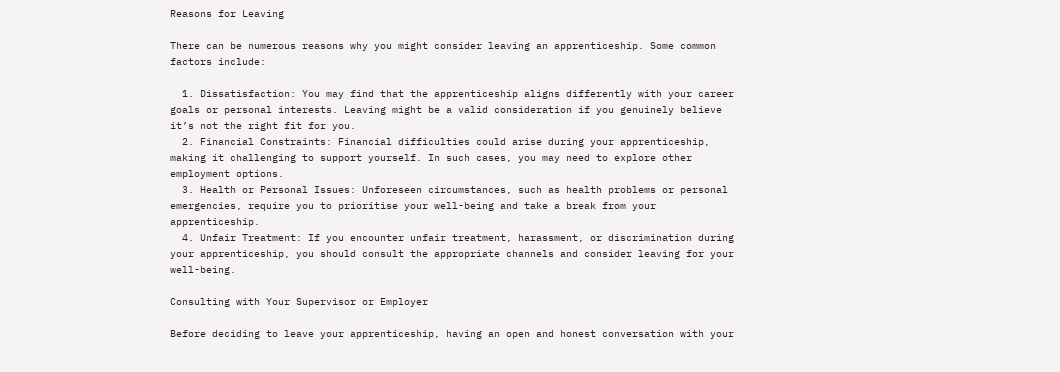Reasons for Leaving

There can be numerous reasons why you might consider leaving an apprenticeship. Some common factors include:

  1. Dissatisfaction: You may find that the apprenticeship aligns differently with your career goals or personal interests. Leaving might be a valid consideration if you genuinely believe it’s not the right fit for you.
  2. Financial Constraints: Financial difficulties could arise during your apprenticeship, making it challenging to support yourself. In such cases, you may need to explore other employment options.
  3. Health or Personal Issues: Unforeseen circumstances, such as health problems or personal emergencies, require you to prioritise your well-being and take a break from your apprenticeship.
  4. Unfair Treatment: If you encounter unfair treatment, harassment, or discrimination during your apprenticeship, you should consult the appropriate channels and consider leaving for your well-being.

Consulting with Your Supervisor or Employer

Before deciding to leave your apprenticeship, having an open and honest conversation with your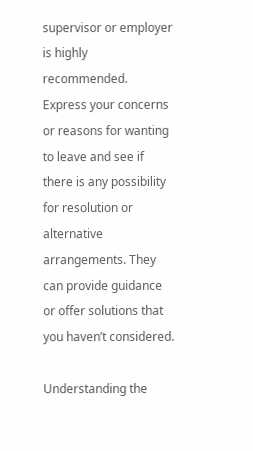supervisor or employer is highly recommended. Express your concerns or reasons for wanting to leave and see if there is any possibility for resolution or alternative arrangements. They can provide guidance or offer solutions that you haven’t considered.

Understanding the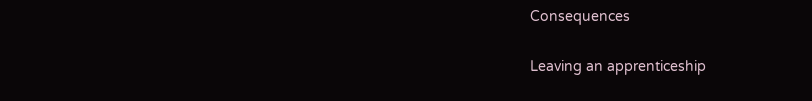Consequences

Leaving an apprenticeship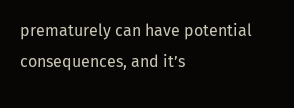prematurely can have potential consequences, and it’s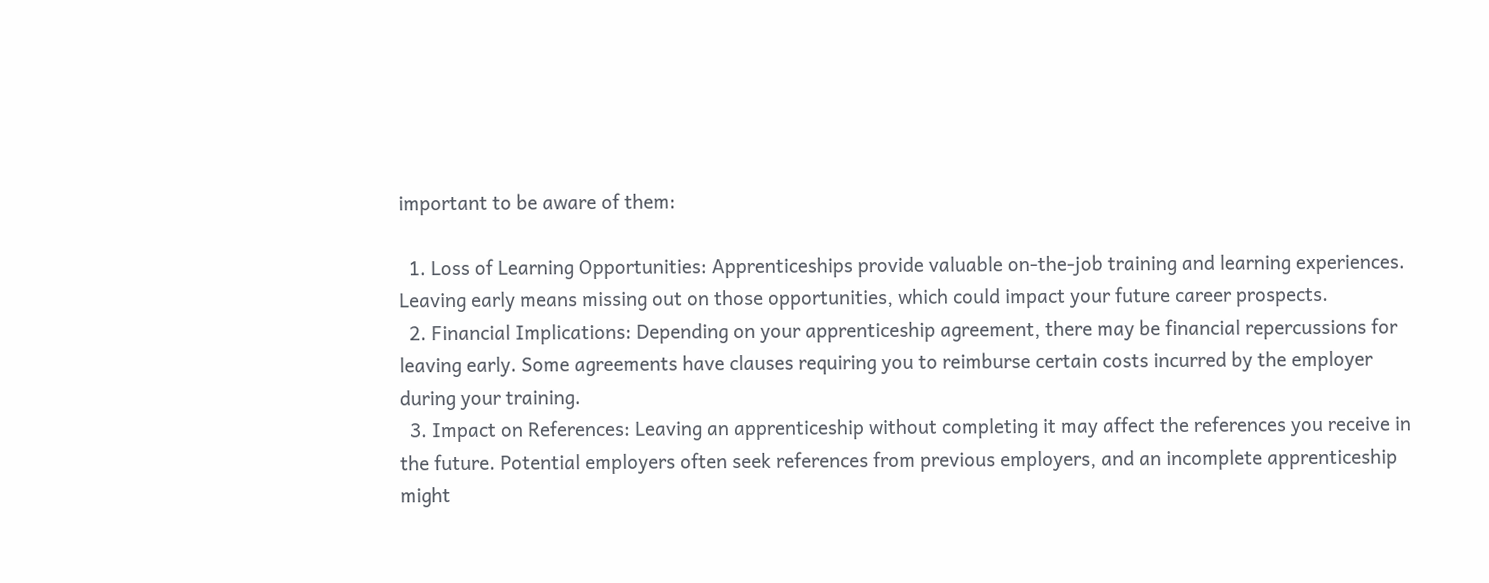important to be aware of them:

  1. Loss of Learning Opportunities: Apprenticeships provide valuable on-the-job training and learning experiences. Leaving early means missing out on those opportunities, which could impact your future career prospects.
  2. Financial Implications: Depending on your apprenticeship agreement, there may be financial repercussions for leaving early. Some agreements have clauses requiring you to reimburse certain costs incurred by the employer during your training.
  3. Impact on References: Leaving an apprenticeship without completing it may affect the references you receive in the future. Potential employers often seek references from previous employers, and an incomplete apprenticeship might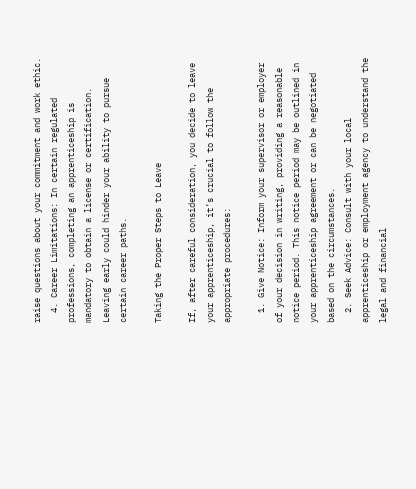raise questions about your commitment and work ethic.
  4. Career Limitations: In certain regulated professions, completing an apprenticeship is mandatory to obtain a license or certification. Leaving early could hinder your ability to pursue certain career paths.

Taking the Proper Steps to Leave

If, after careful consideration, you decide to leave your apprenticeship, it’s crucial to follow the appropriate procedures:

  1. Give Notice: Inform your supervisor or employer of your decision in writing, providing a reasonable notice period. This notice period may be outlined in your apprenticeship agreement or can be negotiated based on the circumstances.
  2. Seek Advice: Consult with your local apprenticeship or employment agency to understand the legal and financial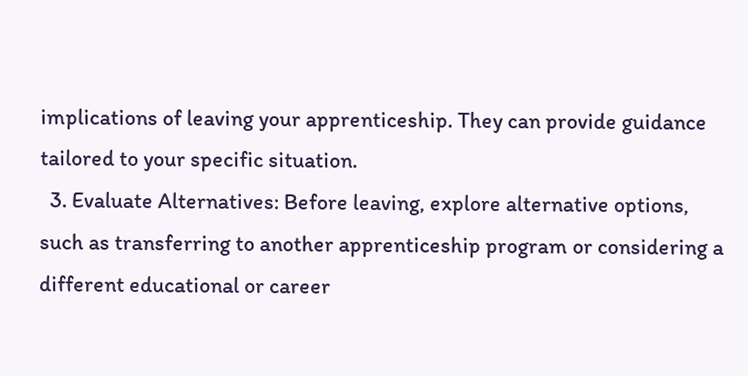implications of leaving your apprenticeship. They can provide guidance tailored to your specific situation.
  3. Evaluate Alternatives: Before leaving, explore alternative options, such as transferring to another apprenticeship program or considering a different educational or career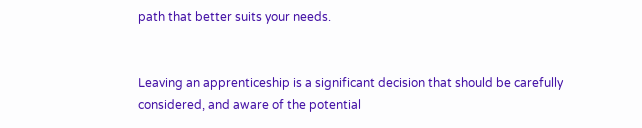path that better suits your needs.


Leaving an apprenticeship is a significant decision that should be carefully considered, and aware of the potential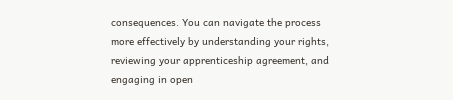consequences. You can navigate the process more effectively by understanding your rights, reviewing your apprenticeship agreement, and engaging in open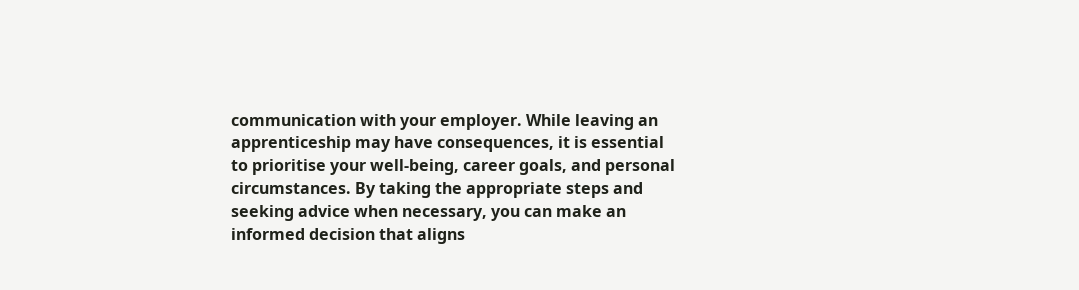communication with your employer. While leaving an apprenticeship may have consequences, it is essential to prioritise your well-being, career goals, and personal circumstances. By taking the appropriate steps and seeking advice when necessary, you can make an informed decision that aligns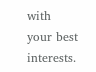with your best interests.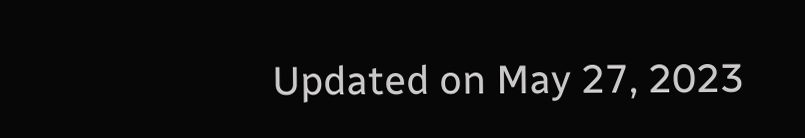Updated on May 27, 2023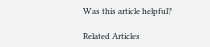Was this article helpful?

Related Articles